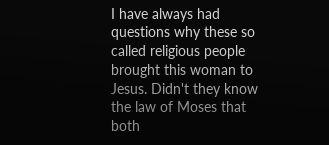I have always had questions why these so called religious people brought this woman to Jesus. Didn't they know the law of Moses that both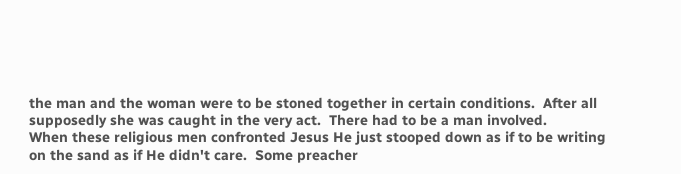the man and the woman were to be stoned together in certain conditions.  After all supposedly she was caught in the very act.  There had to be a man involved.
When these religious men confronted Jesus He just stooped down as if to be writing on the sand as if He didn't care.  Some preacher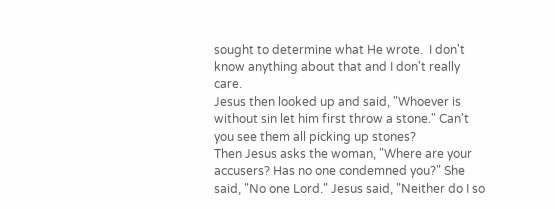sought to determine what He wrote.  I don't know anything about that and I don't really care.
Jesus then looked up and said, "Whoever is without sin let him first throw a stone." Can't you see them all picking up stones?
Then Jesus asks the woman, "Where are your accusers? Has no one condemned you?" She said, "No one Lord." Jesus said, "Neither do I so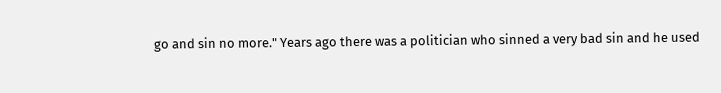go and sin no more." Years ago there was a politician who sinned a very bad sin and he used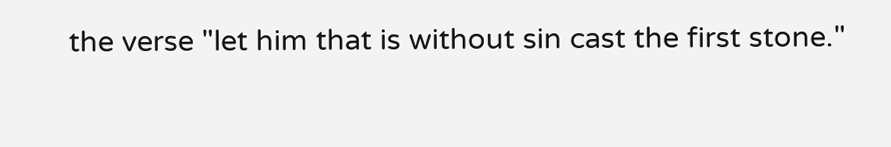the verse "let him that is without sin cast the first stone."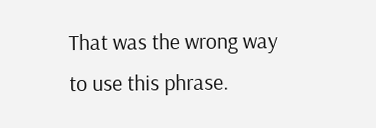That was the wrong way to use this phrase.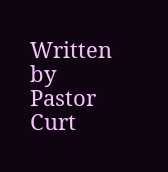Written by Pastor Curt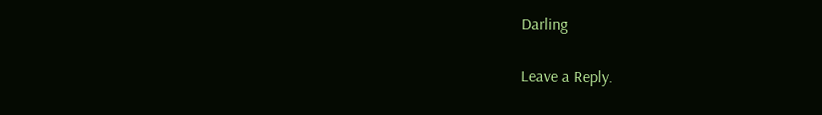Darling

Leave a Reply.